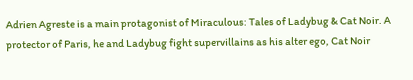Adrien Agreste is a main protagonist of Miraculous: Tales of Ladybug & Cat Noir. A protector of Paris, he and Ladybug fight supervillains as his alter ego, Cat Noir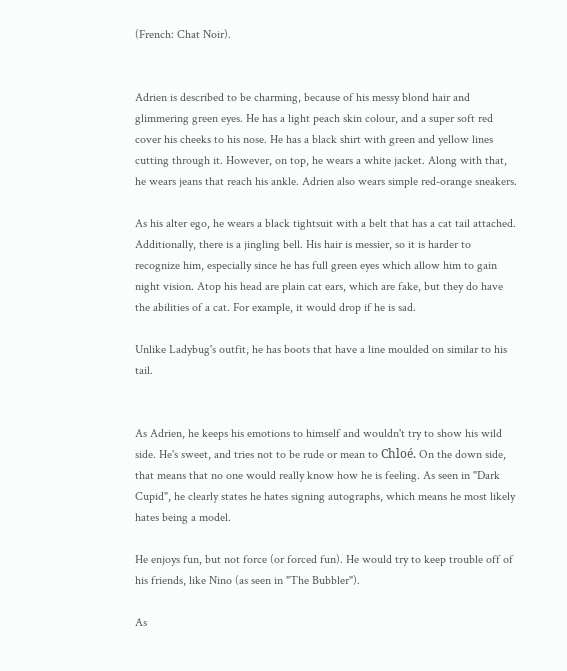(French: Chat Noir).


Adrien is described to be charming, because of his messy blond hair and glimmering green eyes. He has a light peach skin colour, and a super soft red cover his cheeks to his nose. He has a black shirt with green and yellow lines cutting through it. However, on top, he wears a white jacket. Along with that, he wears jeans that reach his ankle. Adrien also wears simple red-orange sneakers.

As his alter ego, he wears a black tightsuit with a belt that has a cat tail attached. Additionally, there is a jingling bell. His hair is messier, so it is harder to recognize him, especially since he has full green eyes which allow him to gain night vision. Atop his head are plain cat ears, which are fake, but they do have the abilities of a cat. For example, it would drop if he is sad.

Unlike Ladybug's outfit, he has boots that have a line moulded on similar to his tail.


As Adrien, he keeps his emotions to himself and wouldn't try to show his wild side. He's sweet, and tries not to be rude or mean to Chloé. On the down side, that means that no one would really know how he is feeling. As seen in "Dark Cupid", he clearly states he hates signing autographs, which means he most likely hates being a model.

He enjoys fun, but not force (or forced fun). He would try to keep trouble off of his friends, like Nino (as seen in "The Bubbler").

As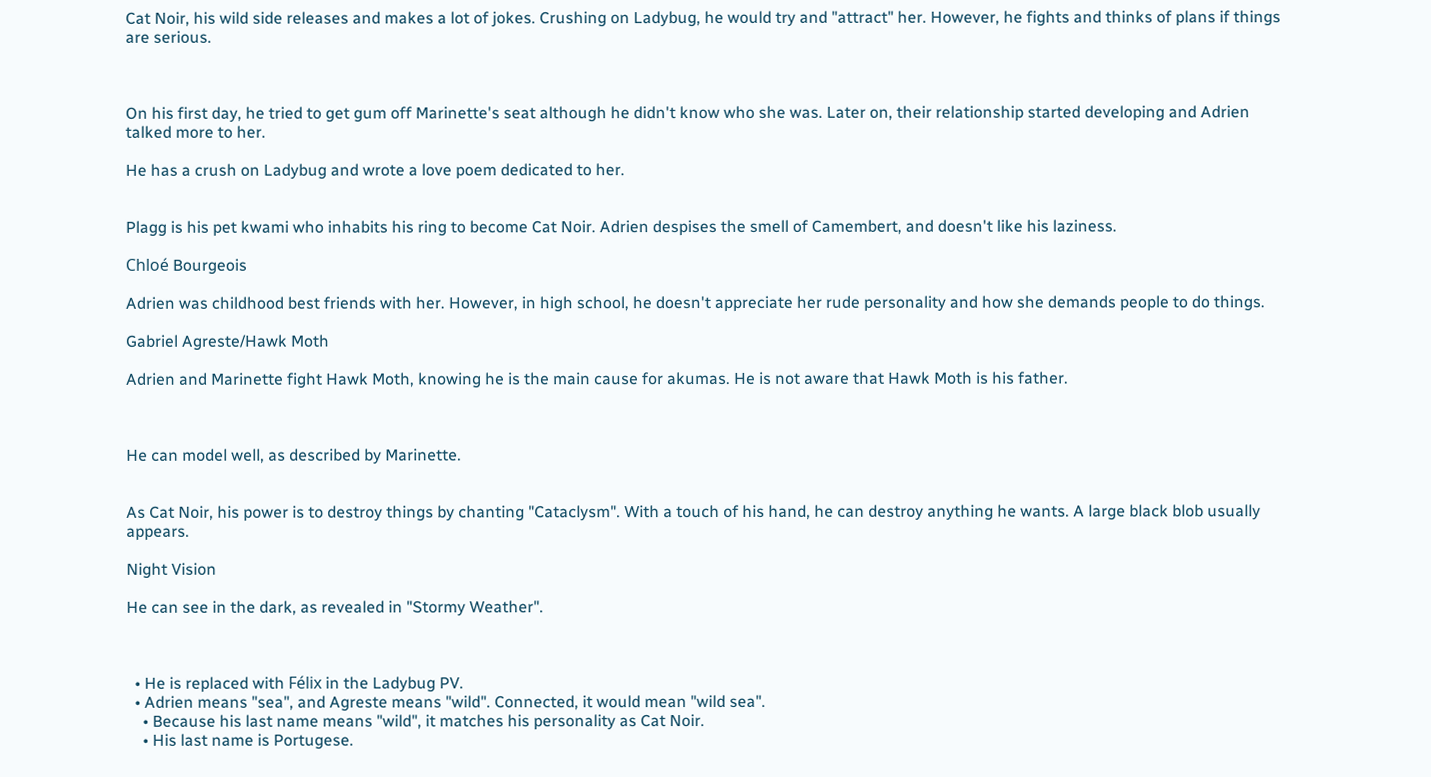Cat Noir, his wild side releases and makes a lot of jokes. Crushing on Ladybug, he would try and "attract" her. However, he fights and thinks of plans if things are serious.



On his first day, he tried to get gum off Marinette's seat although he didn't know who she was. Later on, their relationship started developing and Adrien talked more to her.

He has a crush on Ladybug and wrote a love poem dedicated to her.


Plagg is his pet kwami who inhabits his ring to become Cat Noir. Adrien despises the smell of Camembert, and doesn't like his laziness.

Chloé Bourgeois

Adrien was childhood best friends with her. However, in high school, he doesn't appreciate her rude personality and how she demands people to do things.

Gabriel Agreste/Hawk Moth

Adrien and Marinette fight Hawk Moth, knowing he is the main cause for akumas. He is not aware that Hawk Moth is his father.



He can model well, as described by Marinette.


As Cat Noir, his power is to destroy things by chanting "Cataclysm". With a touch of his hand, he can destroy anything he wants. A large black blob usually appears.

Night Vision

He can see in the dark, as revealed in "Stormy Weather".



  • He is replaced with Félix in the Ladybug PV.
  • Adrien means "sea", and Agreste means "wild". Connected, it would mean "wild sea".
    • Because his last name means "wild", it matches his personality as Cat Noir.
    • His last name is Portugese.